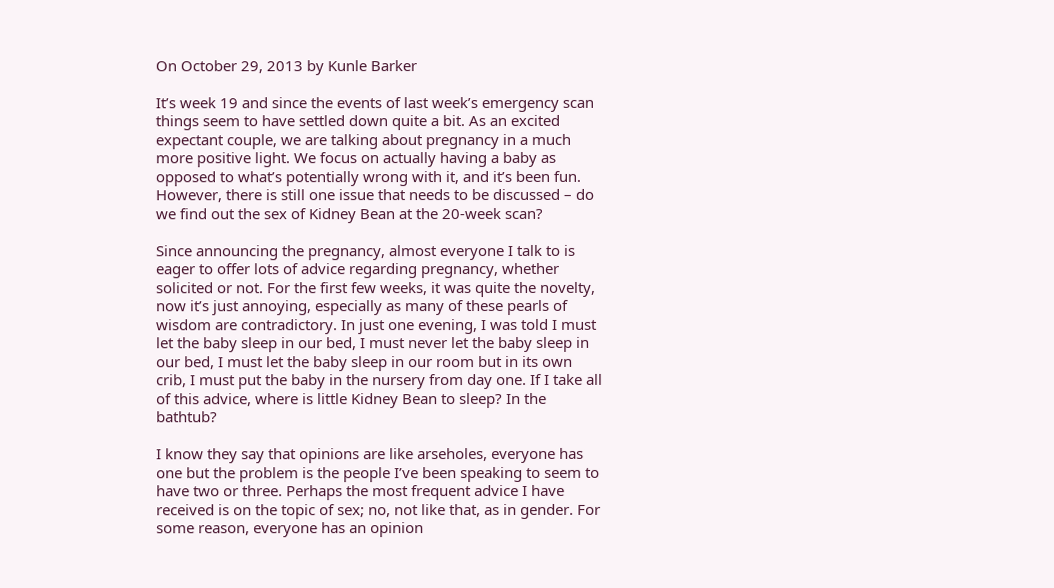On October 29, 2013 by Kunle Barker

It’s week 19 and since the events of last week’s emergency scan things seem to have settled down quite a bit. As an excited expectant couple, we are talking about pregnancy in a much more positive light. We focus on actually having a baby as opposed to what’s potentially wrong with it, and it’s been fun. However, there is still one issue that needs to be discussed – do we find out the sex of Kidney Bean at the 20-week scan?

Since announcing the pregnancy, almost everyone I talk to is eager to offer lots of advice regarding pregnancy, whether solicited or not. For the first few weeks, it was quite the novelty, now it’s just annoying, especially as many of these pearls of wisdom are contradictory. In just one evening, I was told I must let the baby sleep in our bed, I must never let the baby sleep in our bed, I must let the baby sleep in our room but in its own crib, I must put the baby in the nursery from day one. If I take all of this advice, where is little Kidney Bean to sleep? In the bathtub?

I know they say that opinions are like arseholes, everyone has one but the problem is the people I’ve been speaking to seem to have two or three. Perhaps the most frequent advice I have received is on the topic of sex; no, not like that, as in gender. For some reason, everyone has an opinion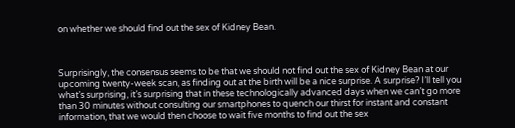on whether we should find out the sex of Kidney Bean.



Surprisingly, the consensus seems to be that we should not find out the sex of Kidney Bean at our upcoming twenty-week scan, as finding out at the birth will be a nice surprise. A surprise? I’ll tell you what’s surprising, it’s surprising that in these technologically advanced days when we can’t go more than 30 minutes without consulting our smartphones to quench our thirst for instant and constant information, that we would then choose to wait five months to find out the sex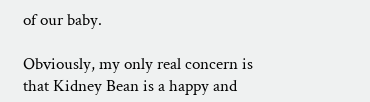of our baby.

Obviously, my only real concern is that Kidney Bean is a happy and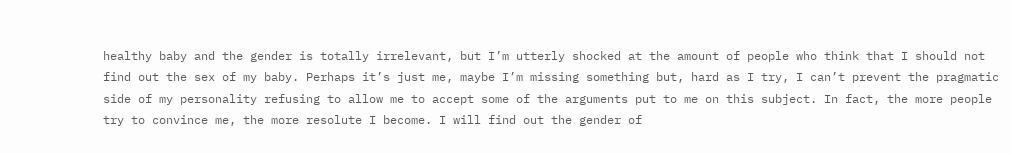healthy baby and the gender is totally irrelevant, but I’m utterly shocked at the amount of people who think that I should not find out the sex of my baby. Perhaps it’s just me, maybe I’m missing something but, hard as I try, I can’t prevent the pragmatic side of my personality refusing to allow me to accept some of the arguments put to me on this subject. In fact, the more people try to convince me, the more resolute I become. I will find out the gender of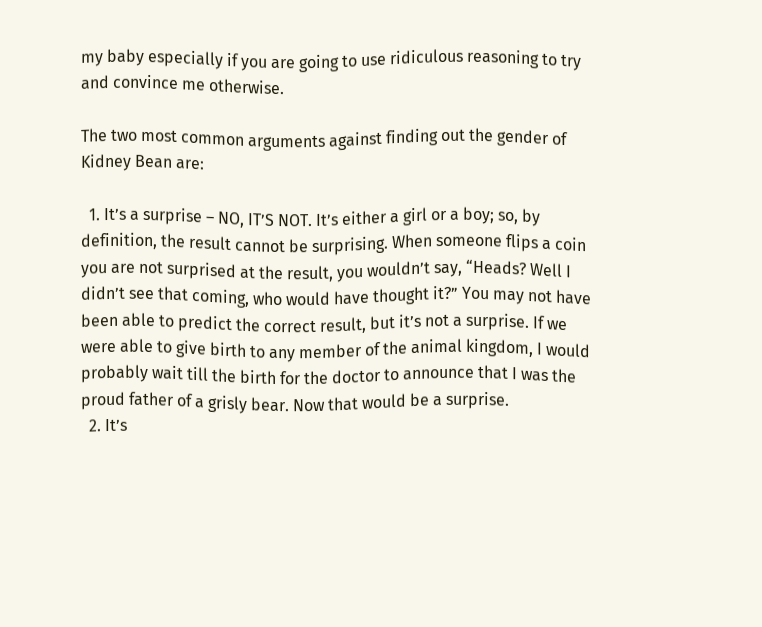my baby especially if you are going to use ridiculous reasoning to try and convince me otherwise.

The two most common arguments against finding out the gender of Kidney Bean are:

  1. It’s a surprise – NO, IT’S NOT. It’s either a girl or a boy; so, by definition, the result cannot be surprising. When someone flips a coin you are not surprised at the result, you wouldn’t say, “Heads? Well I didn’t see that coming, who would have thought it?” You may not have been able to predict the correct result, but it’s not a surprise. If we were able to give birth to any member of the animal kingdom, I would probably wait till the birth for the doctor to announce that I was the proud father of a grisly bear. Now that would be a surprise.
  2. It’s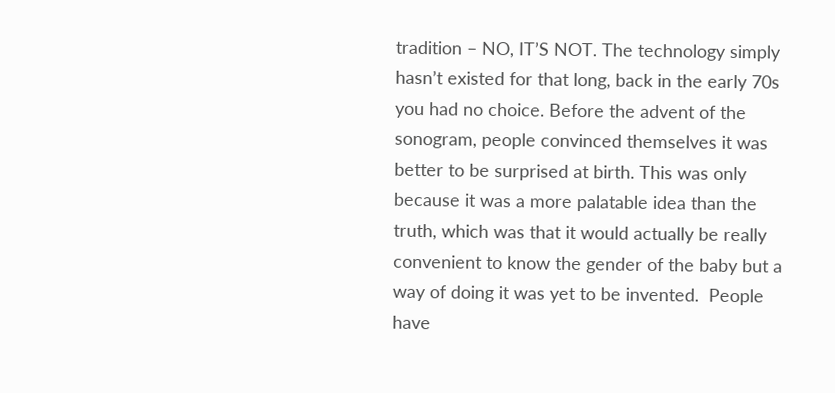tradition – NO, IT’S NOT. The technology simply hasn’t existed for that long, back in the early 70s you had no choice. Before the advent of the sonogram, people convinced themselves it was better to be surprised at birth. This was only because it was a more palatable idea than the truth, which was that it would actually be really convenient to know the gender of the baby but a way of doing it was yet to be invented.  People have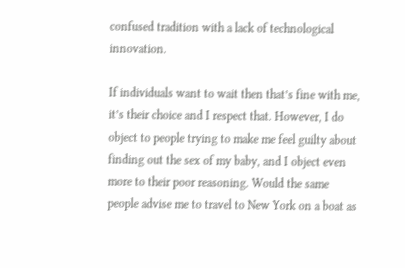confused tradition with a lack of technological innovation.

If individuals want to wait then that’s fine with me, it’s their choice and I respect that. However, I do object to people trying to make me feel guilty about finding out the sex of my baby, and I object even more to their poor reasoning. Would the same people advise me to travel to New York on a boat as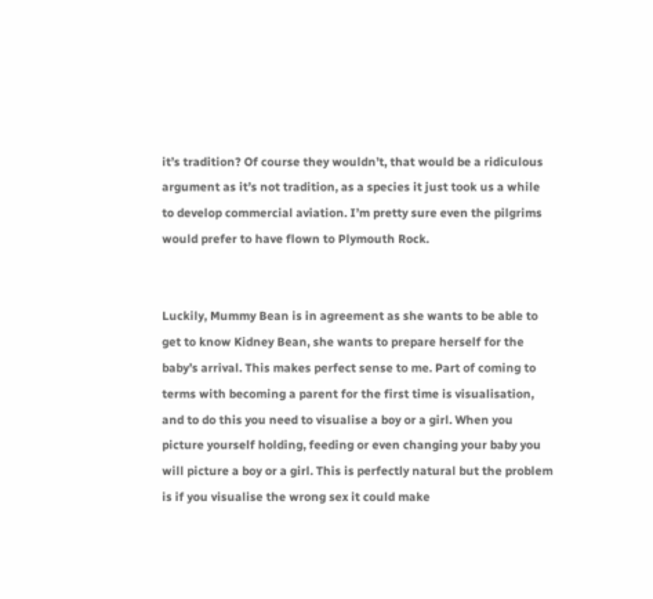it’s tradition? Of course they wouldn’t, that would be a ridiculous argument as it’s not tradition, as a species it just took us a while to develop commercial aviation. I’m pretty sure even the pilgrims would prefer to have flown to Plymouth Rock.


Luckily, Mummy Bean is in agreement as she wants to be able to get to know Kidney Bean, she wants to prepare herself for the baby’s arrival. This makes perfect sense to me. Part of coming to terms with becoming a parent for the first time is visualisation, and to do this you need to visualise a boy or a girl. When you picture yourself holding, feeding or even changing your baby you will picture a boy or a girl. This is perfectly natural but the problem is if you visualise the wrong sex it could make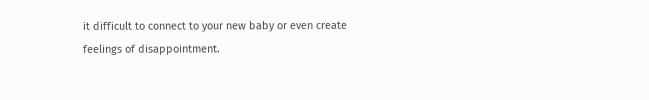it difficult to connect to your new baby or even create feelings of disappointment.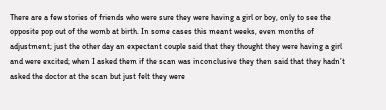There are a few stories of friends who were sure they were having a girl or boy, only to see the opposite pop out of the womb at birth. In some cases this meant weeks, even months of adjustment; just the other day an expectant couple said that they thought they were having a girl and were excited; when I asked them if the scan was inconclusive they then said that they hadn’t asked the doctor at the scan but just felt they were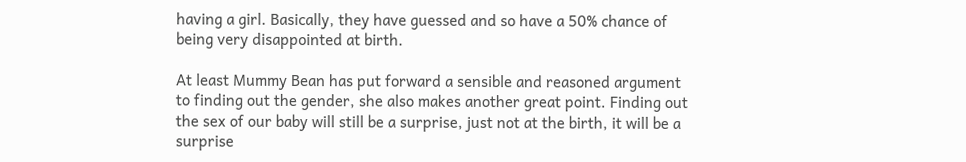having a girl. Basically, they have guessed and so have a 50% chance of being very disappointed at birth.

At least Mummy Bean has put forward a sensible and reasoned argument to finding out the gender, she also makes another great point. Finding out the sex of our baby will still be a surprise, just not at the birth, it will be a surprise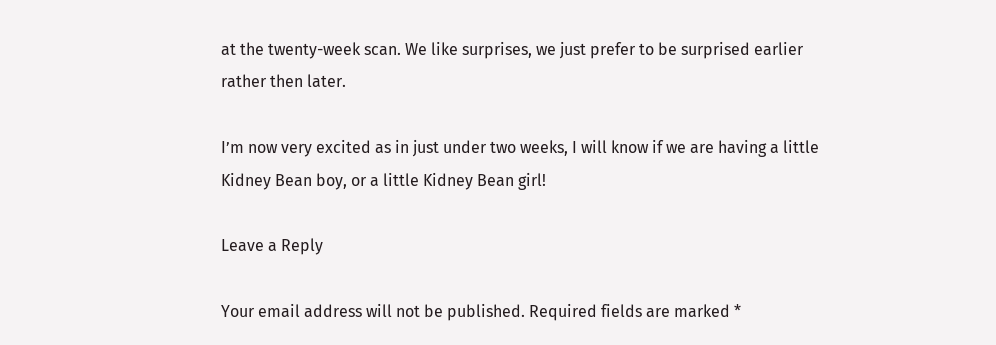at the twenty-week scan. We like surprises, we just prefer to be surprised earlier rather then later.

I’m now very excited as in just under two weeks, I will know if we are having a little Kidney Bean boy, or a little Kidney Bean girl!

Leave a Reply

Your email address will not be published. Required fields are marked *